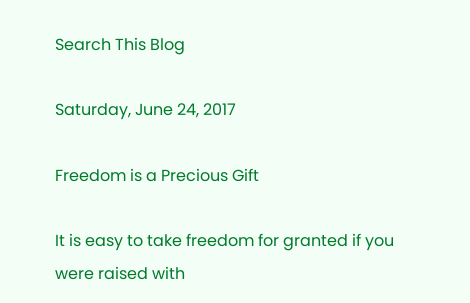Search This Blog

Saturday, June 24, 2017

Freedom is a Precious Gift

It is easy to take freedom for granted if you were raised with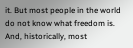it. But most people in the world do not know what freedom is. And, historically, most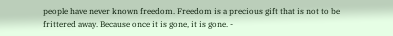people have never known freedom. Freedom is a precious gift that is not to be frittered away. Because once it is gone, it is gone. -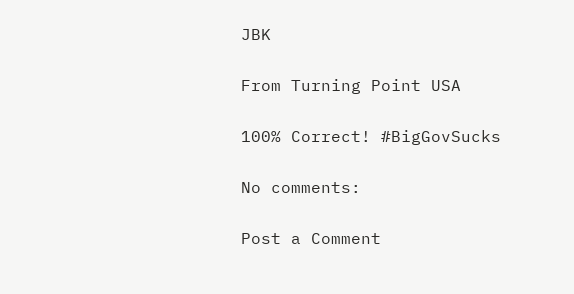JBK

From Turning Point USA

100% Correct! #BigGovSucks

No comments:

Post a Comment